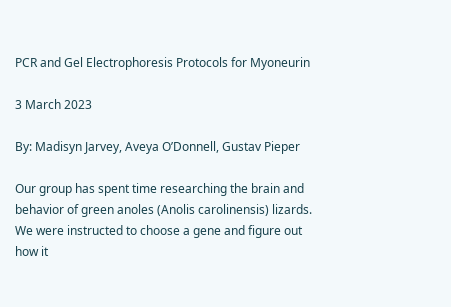PCR and Gel Electrophoresis Protocols for Myoneurin

3 March 2023

By: Madisyn Jarvey, Aveya O’Donnell, Gustav Pieper

Our group has spent time researching the brain and behavior of green anoles (Anolis carolinensis) lizards. We were instructed to choose a gene and figure out how it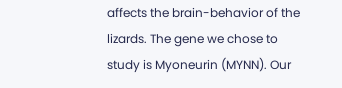affects the brain-behavior of the lizards. The gene we chose to study is Myoneurin (MYNN). Our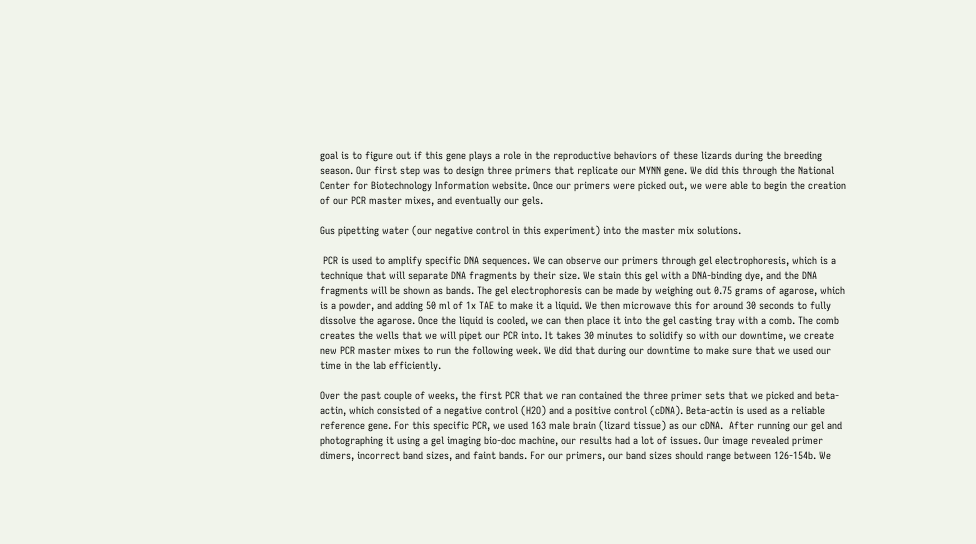goal is to figure out if this gene plays a role in the reproductive behaviors of these lizards during the breeding season. Our first step was to design three primers that replicate our MYNN gene. We did this through the National Center for Biotechnology Information website. Once our primers were picked out, we were able to begin the creation of our PCR master mixes, and eventually our gels.

Gus pipetting water (our negative control in this experiment) into the master mix solutions.

 PCR is used to amplify specific DNA sequences. We can observe our primers through gel electrophoresis, which is a technique that will separate DNA fragments by their size. We stain this gel with a DNA-binding dye, and the DNA fragments will be shown as bands. The gel electrophoresis can be made by weighing out 0.75 grams of agarose, which is a powder, and adding 50 ml of 1x TAE to make it a liquid. We then microwave this for around 30 seconds to fully dissolve the agarose. Once the liquid is cooled, we can then place it into the gel casting tray with a comb. The comb creates the wells that we will pipet our PCR into. It takes 30 minutes to solidify so with our downtime, we create new PCR master mixes to run the following week. We did that during our downtime to make sure that we used our time in the lab efficiently.

Over the past couple of weeks, the first PCR that we ran contained the three primer sets that we picked and beta-actin, which consisted of a negative control (H2O) and a positive control (cDNA). Beta-actin is used as a reliable reference gene. For this specific PCR, we used 163 male brain (lizard tissue) as our cDNA.  After running our gel and photographing it using a gel imaging bio-doc machine, our results had a lot of issues. Our image revealed primer dimers, incorrect band sizes, and faint bands. For our primers, our band sizes should range between 126-154b. We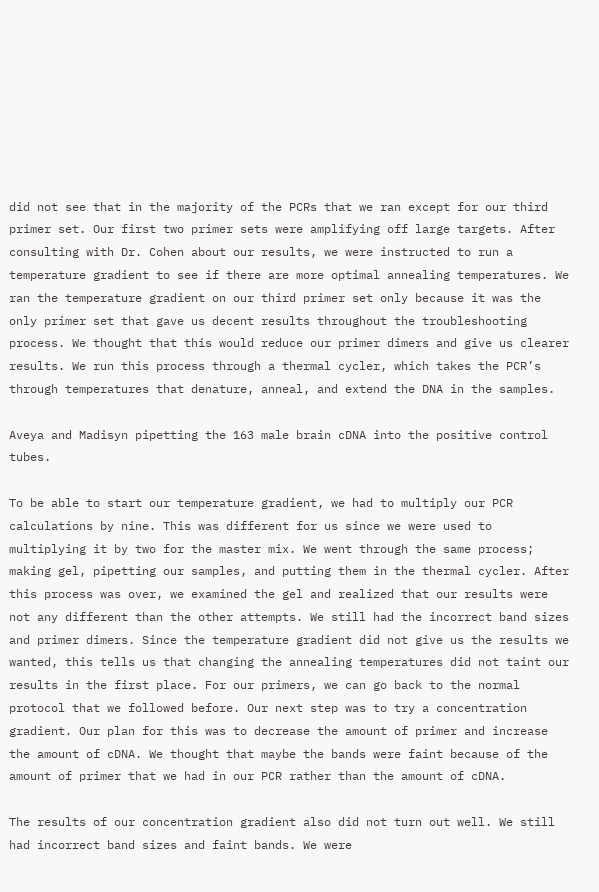did not see that in the majority of the PCRs that we ran except for our third primer set. Our first two primer sets were amplifying off large targets. After consulting with Dr. Cohen about our results, we were instructed to run a temperature gradient to see if there are more optimal annealing temperatures. We ran the temperature gradient on our third primer set only because it was the only primer set that gave us decent results throughout the troubleshooting process. We thought that this would reduce our primer dimers and give us clearer results. We run this process through a thermal cycler, which takes the PCR’s through temperatures that denature, anneal, and extend the DNA in the samples.

Aveya and Madisyn pipetting the 163 male brain cDNA into the positive control tubes.

To be able to start our temperature gradient, we had to multiply our PCR calculations by nine. This was different for us since we were used to multiplying it by two for the master mix. We went through the same process; making gel, pipetting our samples, and putting them in the thermal cycler. After this process was over, we examined the gel and realized that our results were not any different than the other attempts. We still had the incorrect band sizes and primer dimers. Since the temperature gradient did not give us the results we wanted, this tells us that changing the annealing temperatures did not taint our results in the first place. For our primers, we can go back to the normal protocol that we followed before. Our next step was to try a concentration gradient. Our plan for this was to decrease the amount of primer and increase the amount of cDNA. We thought that maybe the bands were faint because of the amount of primer that we had in our PCR rather than the amount of cDNA.

The results of our concentration gradient also did not turn out well. We still had incorrect band sizes and faint bands. We were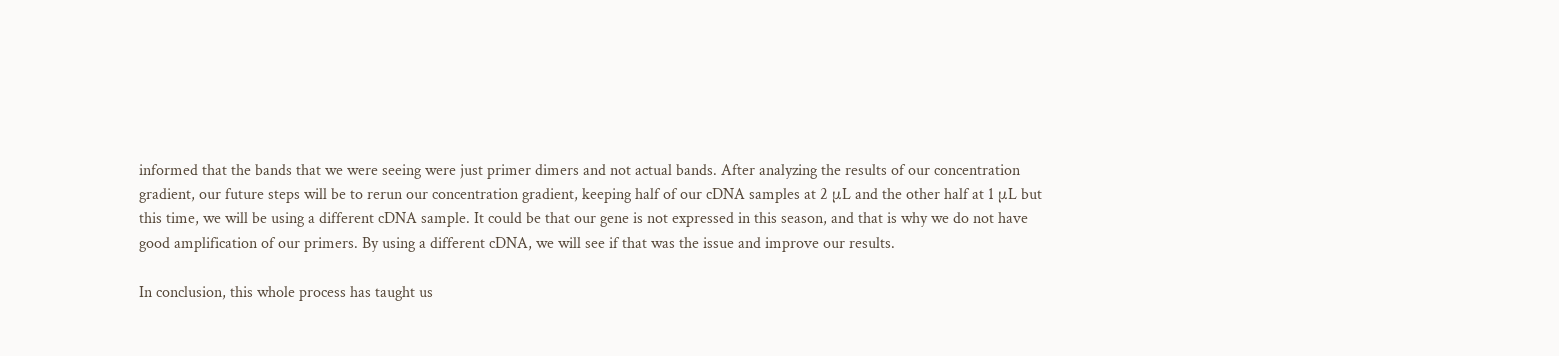informed that the bands that we were seeing were just primer dimers and not actual bands. After analyzing the results of our concentration gradient, our future steps will be to rerun our concentration gradient, keeping half of our cDNA samples at 2 μL and the other half at 1 μL but this time, we will be using a different cDNA sample. It could be that our gene is not expressed in this season, and that is why we do not have good amplification of our primers. By using a different cDNA, we will see if that was the issue and improve our results.

In conclusion, this whole process has taught us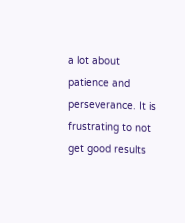a lot about patience and perseverance. It is frustrating to not get good results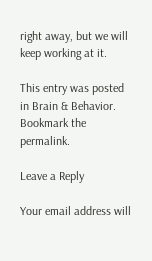right away, but we will keep working at it.

This entry was posted in Brain & Behavior. Bookmark the permalink.

Leave a Reply

Your email address will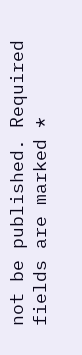not be published. Required fields are marked *